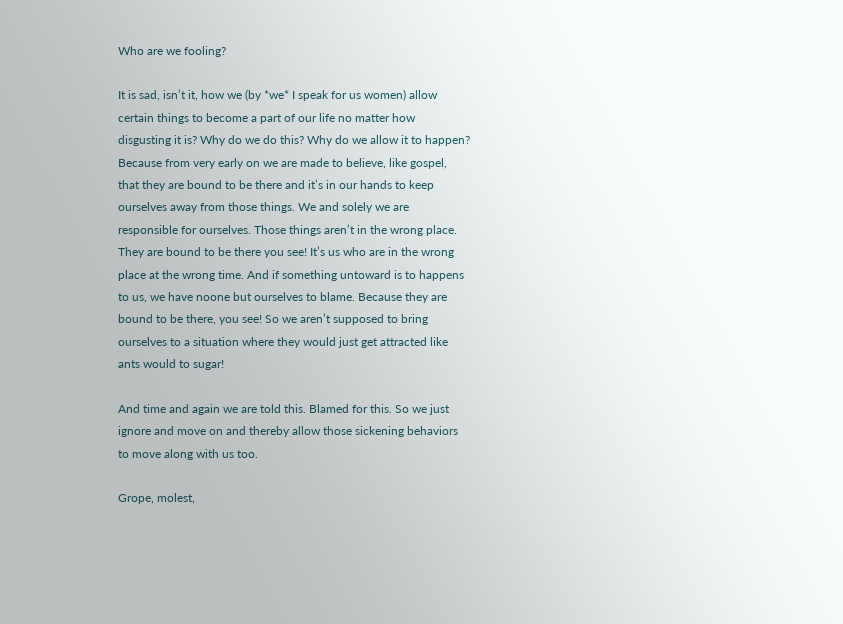Who are we fooling?

It is sad, isn’t it, how we (by *we* I speak for us women) allow certain things to become a part of our life no matter how disgusting it is? Why do we do this? Why do we allow it to happen? Because from very early on we are made to believe, like gospel, that they are bound to be there and it’s in our hands to keep ourselves away from those things. We and solely we are responsible for ourselves. Those things aren’t in the wrong place. They are bound to be there you see! It’s us who are in the wrong place at the wrong time. And if something untoward is to happens to us, we have noone but ourselves to blame. Because they are bound to be there, you see! So we aren’t supposed to bring ourselves to a situation where they would just get attracted like ants would to sugar!

And time and again we are told this. Blamed for this. So we just ignore and move on and thereby allow those sickening behaviors to move along with us too.

Grope, molest,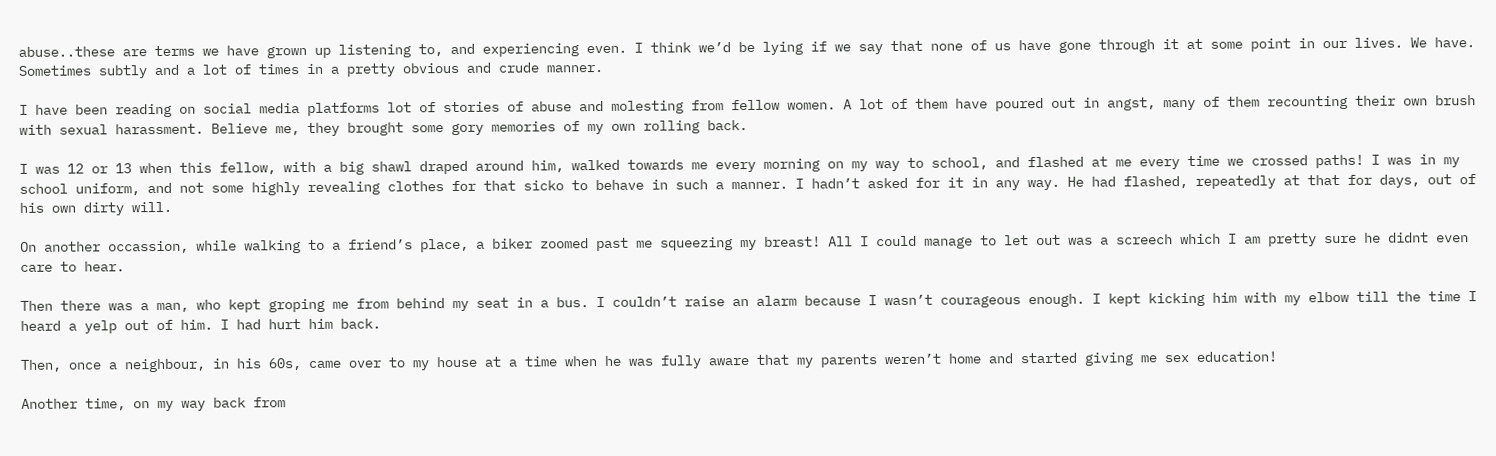abuse..these are terms we have grown up listening to, and experiencing even. I think we’d be lying if we say that none of us have gone through it at some point in our lives. We have. Sometimes subtly and a lot of times in a pretty obvious and crude manner.

I have been reading on social media platforms lot of stories of abuse and molesting from fellow women. A lot of them have poured out in angst, many of them recounting their own brush with sexual harassment. Believe me, they brought some gory memories of my own rolling back.

I was 12 or 13 when this fellow, with a big shawl draped around him, walked towards me every morning on my way to school, and flashed at me every time we crossed paths! I was in my school uniform, and not some highly revealing clothes for that sicko to behave in such a manner. I hadn’t asked for it in any way. He had flashed, repeatedly at that for days, out of his own dirty will.

On another occassion, while walking to a friend’s place, a biker zoomed past me squeezing my breast! All I could manage to let out was a screech which I am pretty sure he didnt even care to hear.

Then there was a man, who kept groping me from behind my seat in a bus. I couldn’t raise an alarm because I wasn’t courageous enough. I kept kicking him with my elbow till the time I heard a yelp out of him. I had hurt him back.

Then, once a neighbour, in his 60s, came over to my house at a time when he was fully aware that my parents weren’t home and started giving me sex education!

Another time, on my way back from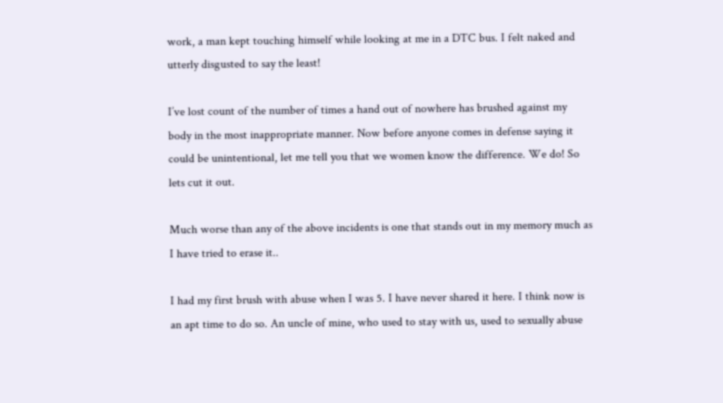work, a man kept touching himself while looking at me in a DTC bus. I felt naked and utterly disgusted to say the least!

I’ve lost count of the number of times a hand out of nowhere has brushed against my body in the most inappropriate manner. Now before anyone comes in defense saying it could be unintentional, let me tell you that we women know the difference. We do! So lets cut it out.

Much worse than any of the above incidents is one that stands out in my memory much as I have tried to erase it..

I had my first brush with abuse when I was 5. I have never shared it here. I think now is an apt time to do so. An uncle of mine, who used to stay with us, used to sexually abuse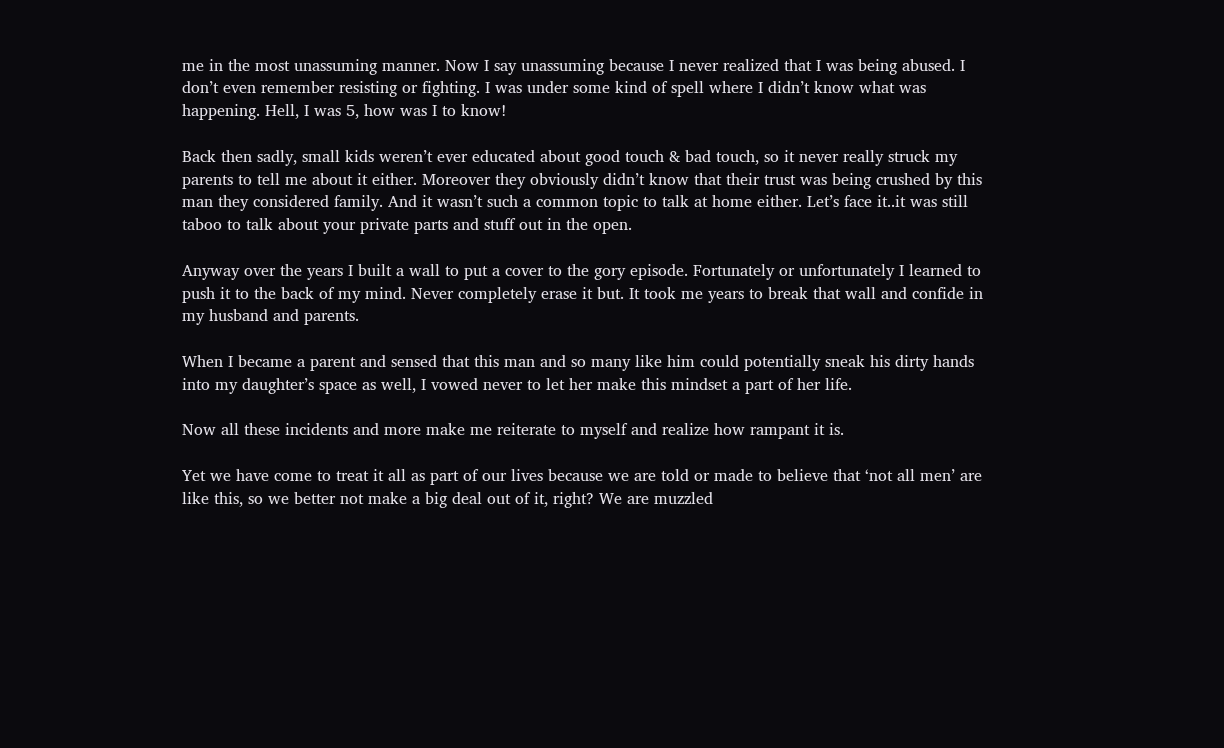me in the most unassuming manner. Now I say unassuming because I never realized that I was being abused. I don’t even remember resisting or fighting. I was under some kind of spell where I didn’t know what was happening. Hell, I was 5, how was I to know!

Back then sadly, small kids weren’t ever educated about good touch & bad touch, so it never really struck my parents to tell me about it either. Moreover they obviously didn’t know that their trust was being crushed by this man they considered family. And it wasn’t such a common topic to talk at home either. Let’s face it..it was still taboo to talk about your private parts and stuff out in the open.

Anyway over the years I built a wall to put a cover to the gory episode. Fortunately or unfortunately I learned to push it to the back of my mind. Never completely erase it but. It took me years to break that wall and confide in my husband and parents.

When I became a parent and sensed that this man and so many like him could potentially sneak his dirty hands into my daughter’s space as well, I vowed never to let her make this mindset a part of her life.

Now all these incidents and more make me reiterate to myself and realize how rampant it is.

Yet we have come to treat it all as part of our lives because we are told or made to believe that ‘not all men’ are like this, so we better not make a big deal out of it, right? We are muzzled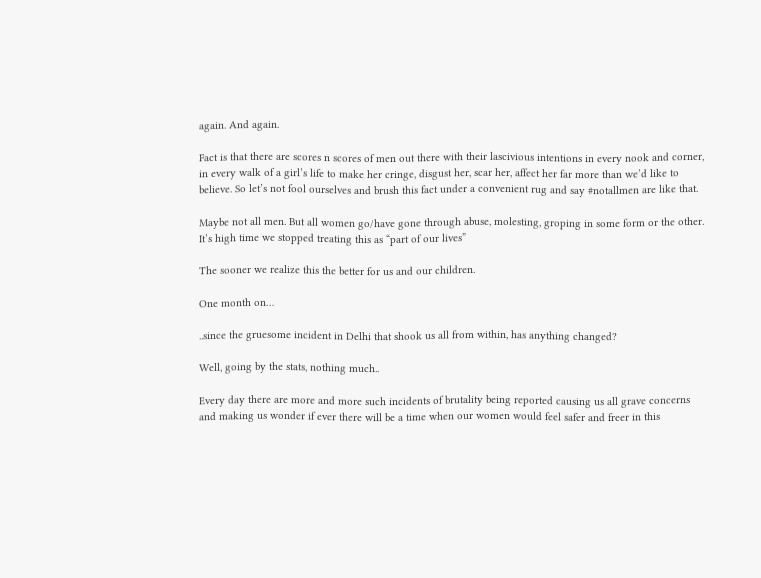again. And again.

Fact is that there are scores n scores of men out there with their lascivious intentions in every nook and corner, in every walk of a girl’s life to make her cringe, disgust her, scar her, affect her far more than we’d like to believe. So let’s not fool ourselves and brush this fact under a convenient rug and say #notallmen are like that.

Maybe not all men. But all women go/have gone through abuse, molesting, groping in some form or the other. It’s high time we stopped treating this as “part of our lives”

The sooner we realize this the better for us and our children.

One month on…

..since the gruesome incident in Delhi that shook us all from within, has anything changed?

Well, going by the stats, nothing much..

Every day there are more and more such incidents of brutality being reported causing us all grave concerns and making us wonder if ever there will be a time when our women would feel safer and freer in this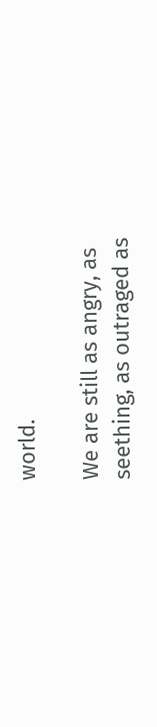world.

We are still as angry, as seething, as outraged as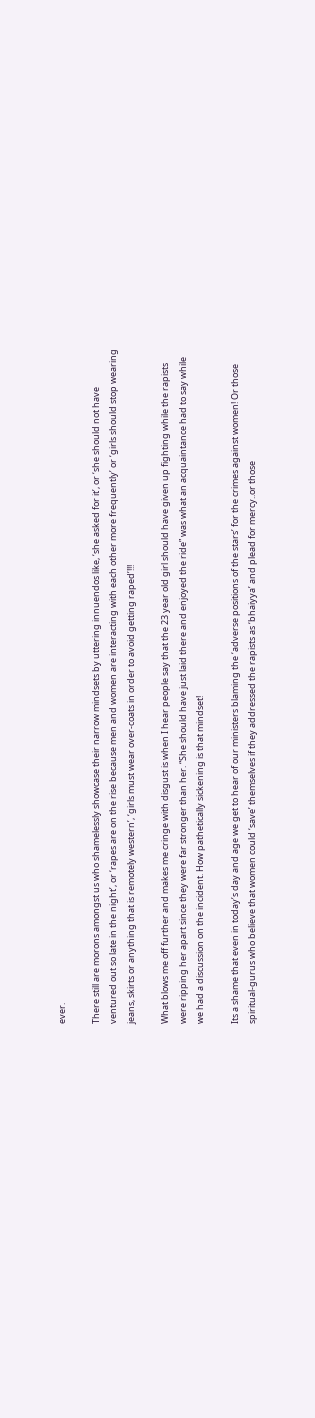ever.

There still are morons amongst us who shamelessly showcase their narrow mindsets by uttering innuendos like, ‘she asked for it’, or ‘she should not have ventured out so late in the night’, or ‘rapes are on the rise because men and women are interacting with each other more frequently’ or ‘girls should stop wearing jeans, skirts or anything that is remotely western’, ‘girls must wear over-coats in order to avoid getting raped’!!!

What blows me off further and makes me cringe with disgust is when I hear people say that the 23 year old girl should have given up fighting while the rapists were ripping her apart since they were far stronger than her. “She should have just laid there and enjoyed the ride” was what an acquaintance had to say while we had a discussion on the incident. How pathetically sickening is that mindset!

Its a shame that even in today’s day and age we get to hear of our ministers blaming the ‘adverse positions of the stars’ for the crimes against women! Or those spiritual-gurus who believe that women could ‘save’ themselves if they addressed the rapists as ‘bhaiyya’ and plead for mercy..or those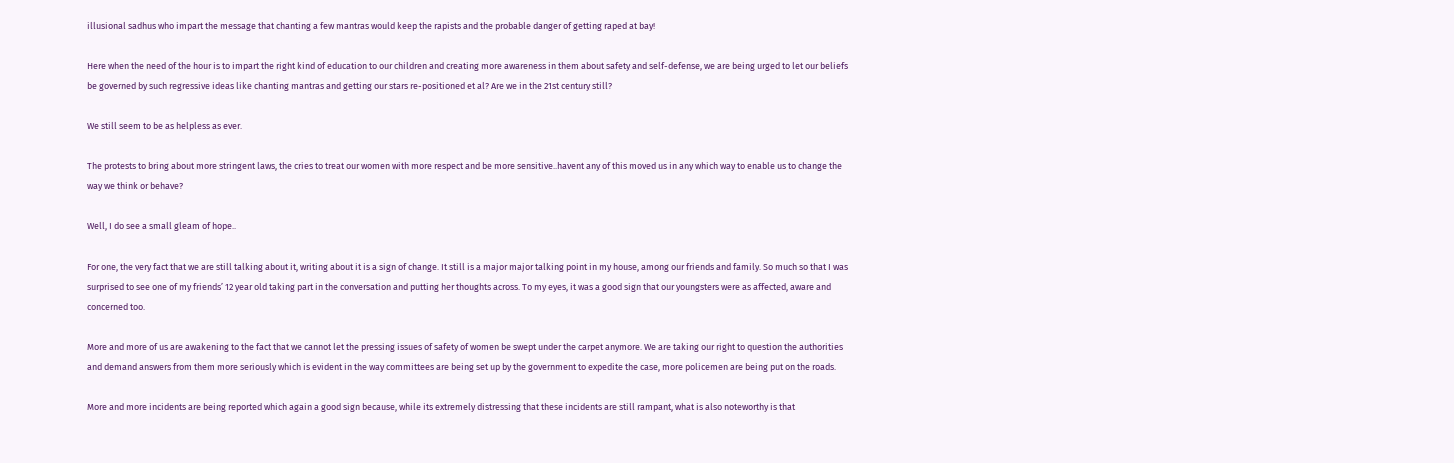illusional sadhus who impart the message that chanting a few mantras would keep the rapists and the probable danger of getting raped at bay!

Here when the need of the hour is to impart the right kind of education to our children and creating more awareness in them about safety and self-defense, we are being urged to let our beliefs be governed by such regressive ideas like chanting mantras and getting our stars re-positioned et al? Are we in the 21st century still?

We still seem to be as helpless as ever.

The protests to bring about more stringent laws, the cries to treat our women with more respect and be more sensitive..havent any of this moved us in any which way to enable us to change the way we think or behave?

Well, I do see a small gleam of hope..

For one, the very fact that we are still talking about it, writing about it is a sign of change. It still is a major major talking point in my house, among our friends and family. So much so that I was surprised to see one of my friends’ 12 year old taking part in the conversation and putting her thoughts across. To my eyes, it was a good sign that our youngsters were as affected, aware and concerned too.

More and more of us are awakening to the fact that we cannot let the pressing issues of safety of women be swept under the carpet anymore. We are taking our right to question the authorities and demand answers from them more seriously which is evident in the way committees are being set up by the government to expedite the case, more policemen are being put on the roads.

More and more incidents are being reported which again a good sign because, while its extremely distressing that these incidents are still rampant, what is also noteworthy is that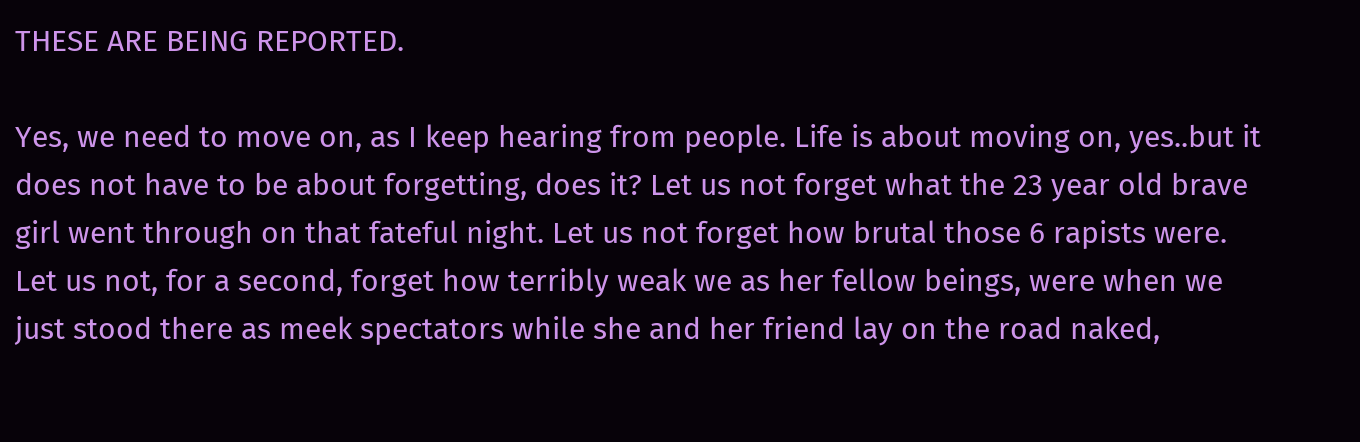THESE ARE BEING REPORTED.

Yes, we need to move on, as I keep hearing from people. Life is about moving on, yes..but it does not have to be about forgetting, does it? Let us not forget what the 23 year old brave girl went through on that fateful night. Let us not forget how brutal those 6 rapists were. Let us not, for a second, forget how terribly weak we as her fellow beings, were when we just stood there as meek spectators while she and her friend lay on the road naked,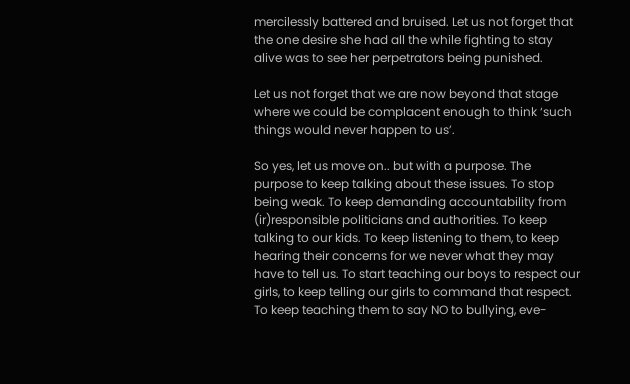mercilessly battered and bruised. Let us not forget that the one desire she had all the while fighting to stay alive was to see her perpetrators being punished.

Let us not forget that we are now beyond that stage where we could be complacent enough to think ‘such things would never happen to us’.

So yes, let us move on.. but with a purpose. The purpose to keep talking about these issues. To stop being weak. To keep demanding accountability from (ir)responsible politicians and authorities. To keep talking to our kids. To keep listening to them, to keep hearing their concerns for we never what they may have to tell us. To start teaching our boys to respect our girls, to keep telling our girls to command that respect. To keep teaching them to say NO to bullying, eve-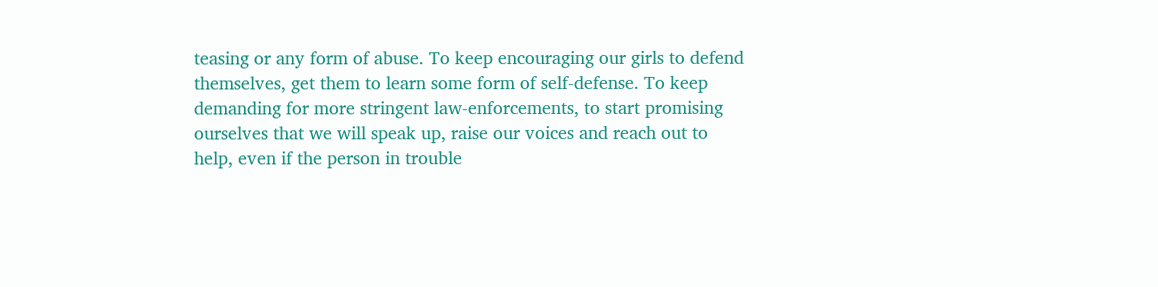teasing or any form of abuse. To keep encouraging our girls to defend themselves, get them to learn some form of self-defense. To keep demanding for more stringent law-enforcements, to start promising ourselves that we will speak up, raise our voices and reach out to help, even if the person in trouble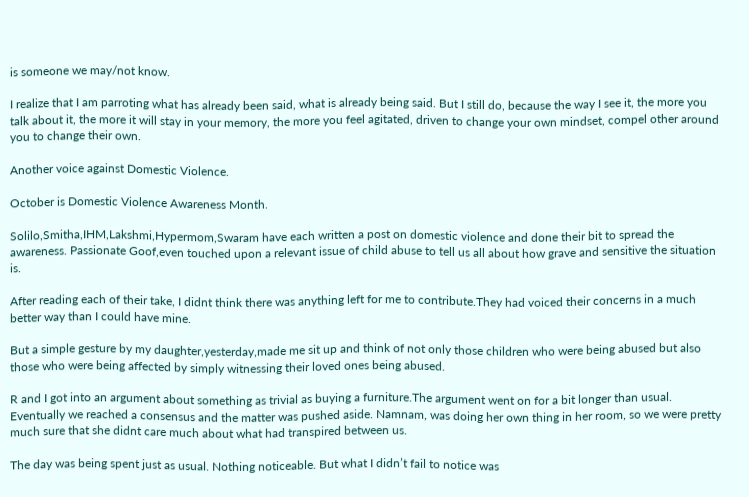is someone we may/not know.

I realize that I am parroting what has already been said, what is already being said. But I still do, because the way I see it, the more you talk about it, the more it will stay in your memory, the more you feel agitated, driven to change your own mindset, compel other around you to change their own.

Another voice against Domestic Violence.

October is Domestic Violence Awareness Month.

Solilo,Smitha,IHM,Lakshmi,Hypermom,Swaram have each written a post on domestic violence and done their bit to spread the awareness. Passionate Goof,even touched upon a relevant issue of child abuse to tell us all about how grave and sensitive the situation is.

After reading each of their take, I didnt think there was anything left for me to contribute.They had voiced their concerns in a much better way than I could have mine.

But a simple gesture by my daughter,yesterday,made me sit up and think of not only those children who were being abused but also those who were being affected by simply witnessing their loved ones being abused.

R and I got into an argument about something as trivial as buying a furniture.The argument went on for a bit longer than usual. Eventually we reached a consensus and the matter was pushed aside. Namnam, was doing her own thing in her room, so we were pretty much sure that she didnt care much about what had transpired between us.

The day was being spent just as usual. Nothing noticeable. But what I didn’t fail to notice was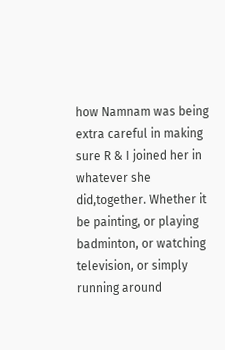how Namnam was being extra careful in making sure R & I joined her in whatever she did,together. Whether it be painting, or playing badminton, or watching television, or simply running around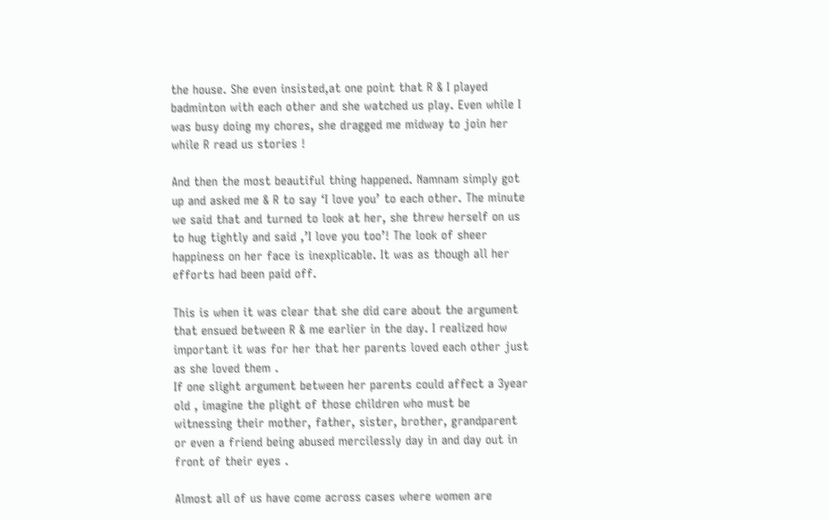the house. She even insisted,at one point that R & I played badminton with each other and she watched us play. Even while I was busy doing my chores, she dragged me midway to join her while R read us stories !

And then the most beautiful thing happened. Namnam simply got up and asked me & R to say ‘I love you’ to each other. The minute we said that and turned to look at her, she threw herself on us to hug tightly and said ,’I love you too’! The look of sheer happiness on her face is inexplicable. It was as though all her efforts had been paid off.

This is when it was clear that she did care about the argument that ensued between R & me earlier in the day. I realized how important it was for her that her parents loved each other just as she loved them .
If one slight argument between her parents could affect a 3year old , imagine the plight of those children who must be witnessing their mother, father, sister, brother, grandparent or even a friend being abused mercilessly day in and day out in front of their eyes .

Almost all of us have come across cases where women are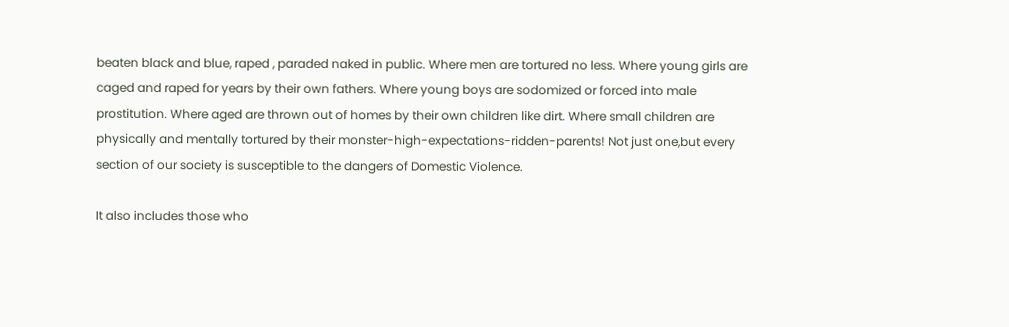beaten black and blue, raped , paraded naked in public. Where men are tortured no less. Where young girls are caged and raped for years by their own fathers. Where young boys are sodomized or forced into male prostitution. Where aged are thrown out of homes by their own children like dirt. Where small children are physically and mentally tortured by their monster-high-expectations-ridden-parents! Not just one,but every section of our society is susceptible to the dangers of Domestic Violence.

It also includes those who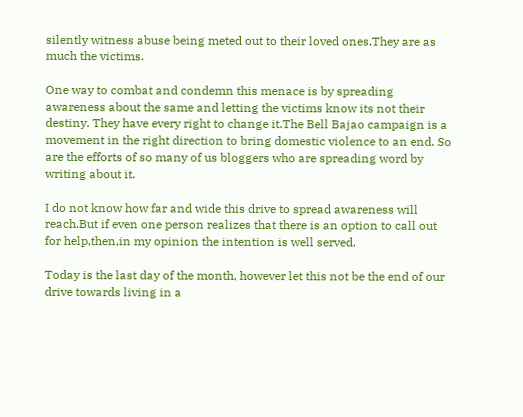silently witness abuse being meted out to their loved ones.They are as much the victims.

One way to combat and condemn this menace is by spreading awareness about the same and letting the victims know its not their destiny. They have every right to change it.The Bell Bajao campaign is a movement in the right direction to bring domestic violence to an end. So are the efforts of so many of us bloggers who are spreading word by writing about it.

I do not know how far and wide this drive to spread awareness will reach.But if even one person realizes that there is an option to call out for help,then,in my opinion the intention is well served.

Today is the last day of the month, however let this not be the end of our drive towards living in a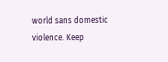world sans domestic violence. Keep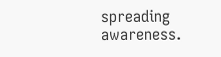spreading awareness.